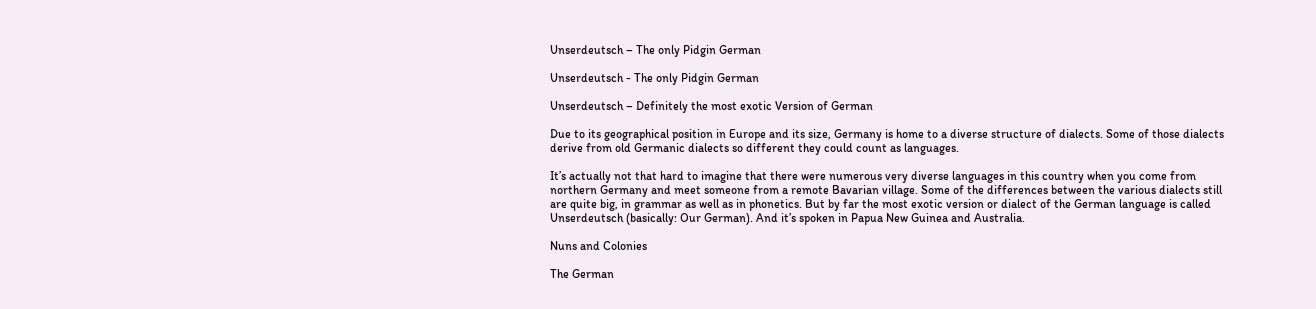Unserdeutsch – The only Pidgin German

Unserdeutsch - The only Pidgin German

Unserdeutsch – Definitely the most exotic Version of German

Due to its geographical position in Europe and its size, Germany is home to a diverse structure of dialects. Some of those dialects derive from old Germanic dialects so different they could count as languages.

It’s actually not that hard to imagine that there were numerous very diverse languages in this country when you come from northern Germany and meet someone from a remote Bavarian village. Some of the differences between the various dialects still are quite big, in grammar as well as in phonetics. But by far the most exotic version or dialect of the German language is called Unserdeutsch (basically: Our German). And it’s spoken in Papua New Guinea and Australia.

Nuns and Colonies

The German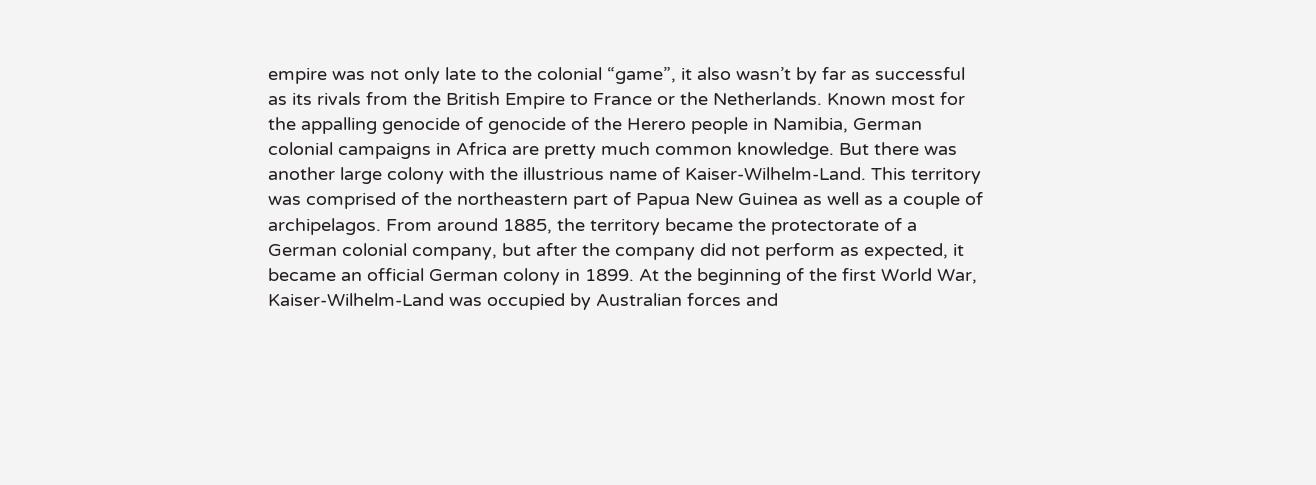empire was not only late to the colonial “game”, it also wasn’t by far as successful as its rivals from the British Empire to France or the Netherlands. Known most for the appalling genocide of genocide of the Herero people in Namibia, German colonial campaigns in Africa are pretty much common knowledge. But there was another large colony with the illustrious name of Kaiser-Wilhelm-Land. This territory was comprised of the northeastern part of Papua New Guinea as well as a couple of archipelagos. From around 1885, the territory became the protectorate of a German colonial company, but after the company did not perform as expected, it became an official German colony in 1899. At the beginning of the first World War, Kaiser-Wilhelm-Land was occupied by Australian forces and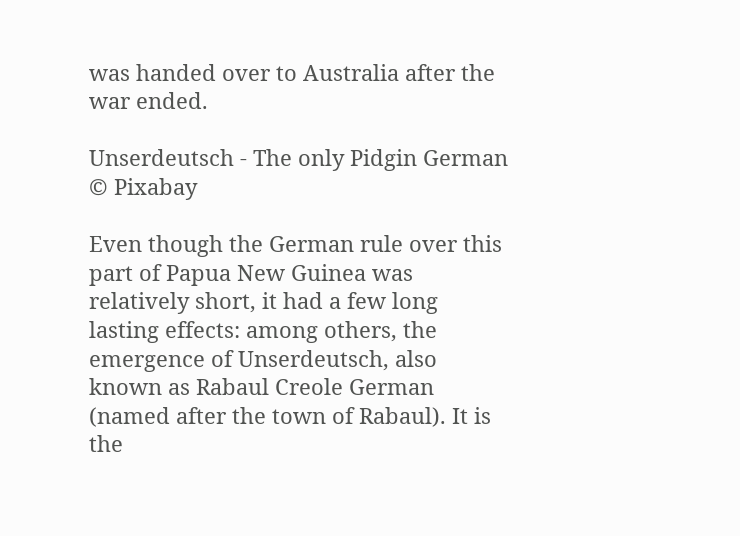was handed over to Australia after the war ended.

Unserdeutsch - The only Pidgin German
© Pixabay

Even though the German rule over this part of Papua New Guinea was relatively short, it had a few long lasting effects: among others, the emergence of Unserdeutsch, also known as Rabaul Creole German (named after the town of Rabaul). It is the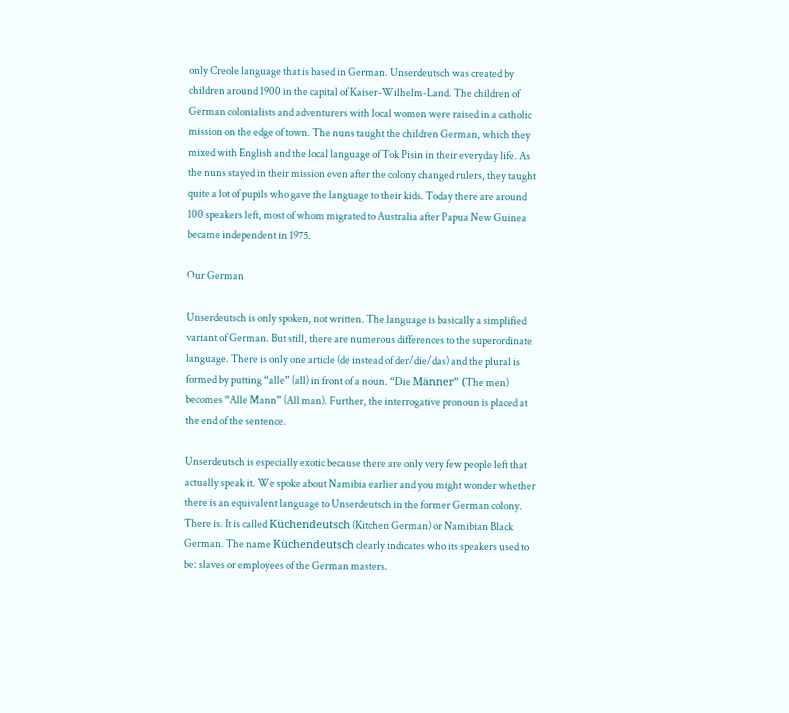only Creole language that is based in German. Unserdeutsch was created by children around 1900 in the capital of Kaiser-Wilhelm-Land. The children of German colonialists and adventurers with local women were raised in a catholic mission on the edge of town. The nuns taught the children German, which they mixed with English and the local language of Tok Pisin in their everyday life. As the nuns stayed in their mission even after the colony changed rulers, they taught quite a lot of pupils who gave the language to their kids. Today there are around 100 speakers left, most of whom migrated to Australia after Papua New Guinea became independent in 1975.

Our German

Unserdeutsch is only spoken, not written. The language is basically a simplified variant of German. But still, there are numerous differences to the superordinate language. There is only one article (de instead of der/die/das) and the plural is formed by putting “alle” (all) in front of a noun. “Die Männer” (The men) becomes “Alle Mann” (All man). Further, the interrogative pronoun is placed at the end of the sentence.

Unserdeutsch is especially exotic because there are only very few people left that actually speak it. We spoke about Namibia earlier and you might wonder whether there is an equivalent language to Unserdeutsch in the former German colony. There is. It is called Küchendeutsch (Kitchen German) or Namibian Black German. The name Küchendeutsch clearly indicates who its speakers used to be: slaves or employees of the German masters.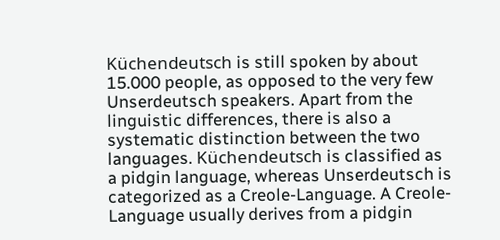Küchendeutsch is still spoken by about 15.000 people, as opposed to the very few Unserdeutsch speakers. Apart from the linguistic differences, there is also a systematic distinction between the two languages. Küchendeutsch is classified as a pidgin language, whereas Unserdeutsch is categorized as a Creole-Language. A Creole-Language usually derives from a pidgin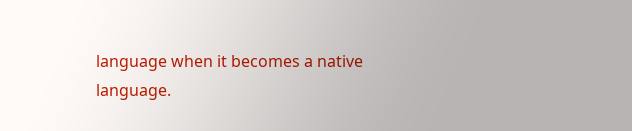language when it becomes a native language.